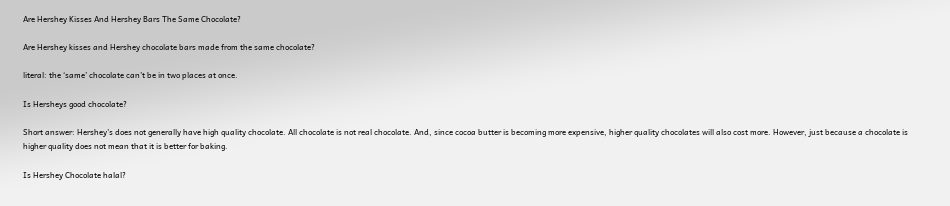Are Hershey Kisses And Hershey Bars The Same Chocolate?

Are Hershey kisses and Hershey chocolate bars made from the same chocolate?

literal: the ‘same’ chocolate can’t be in two places at once.

Is Hersheys good chocolate?

Short answer: Hershey’s does not generally have high quality chocolate. All chocolate is not real chocolate. And, since cocoa butter is becoming more expensive, higher quality chocolates will also cost more. However, just because a chocolate is higher quality does not mean that it is better for baking.

Is Hershey Chocolate halal?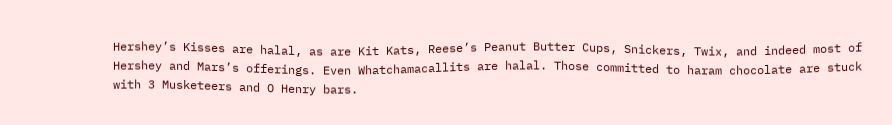Hershey’s Kisses are halal, as are Kit Kats, Reese’s Peanut Butter Cups, Snickers, Twix, and indeed most of Hershey and Mars’s offerings. Even Whatchamacallits are halal. Those committed to haram chocolate are stuck with 3 Musketeers and O Henry bars.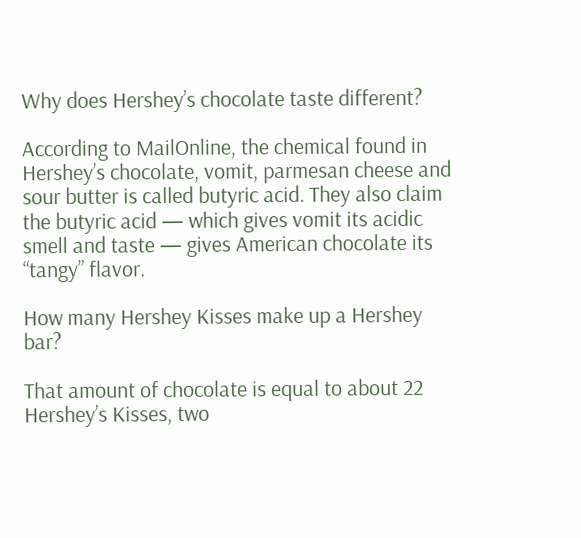Why does Hershey’s chocolate taste different?

According to MailOnline, the chemical found in Hershey’s chocolate, vomit, parmesan cheese and sour butter is called butyric acid. They also claim the butyric acid — which gives vomit its acidic smell and taste — gives American chocolate its “tangy” flavor.

How many Hershey Kisses make up a Hershey bar?

That amount of chocolate is equal to about 22 Hershey’s Kisses, two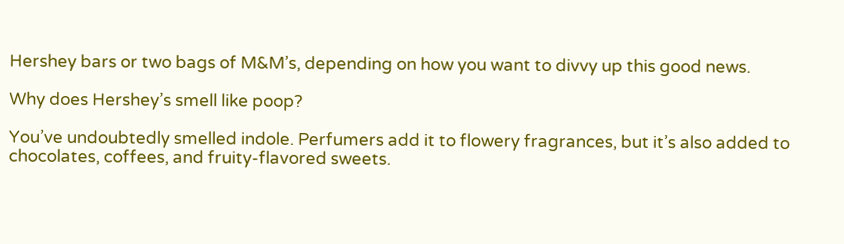Hershey bars or two bags of M&M’s, depending on how you want to divvy up this good news.

Why does Hershey’s smell like poop?

You’ve undoubtedly smelled indole. Perfumers add it to flowery fragrances, but it’s also added to chocolates, coffees, and fruity-flavored sweets.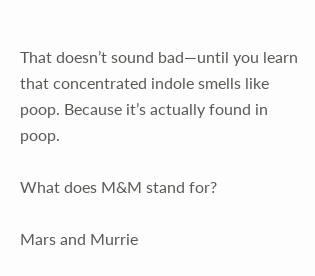That doesn’t sound bad—until you learn that concentrated indole smells like poop. Because it’s actually found in poop.

What does M&M stand for?

Mars and Murrie